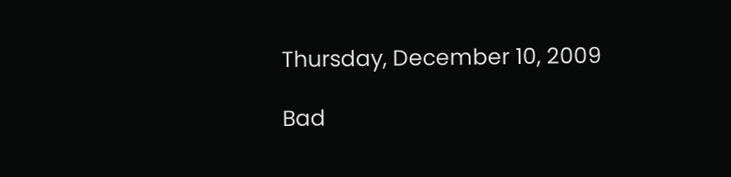Thursday, December 10, 2009

Bad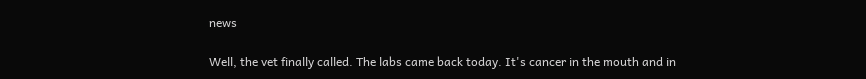news

Well, the vet finally called. The labs came back today. It's cancer in the mouth and in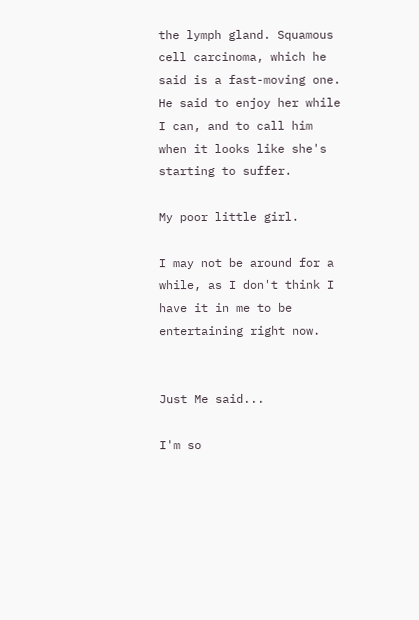the lymph gland. Squamous cell carcinoma, which he said is a fast-moving one. He said to enjoy her while I can, and to call him when it looks like she's starting to suffer.

My poor little girl.

I may not be around for a while, as I don't think I have it in me to be entertaining right now.


Just Me said...

I'm so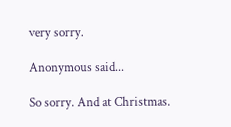very sorry.

Anonymous said...

So sorry. And at Christmas.